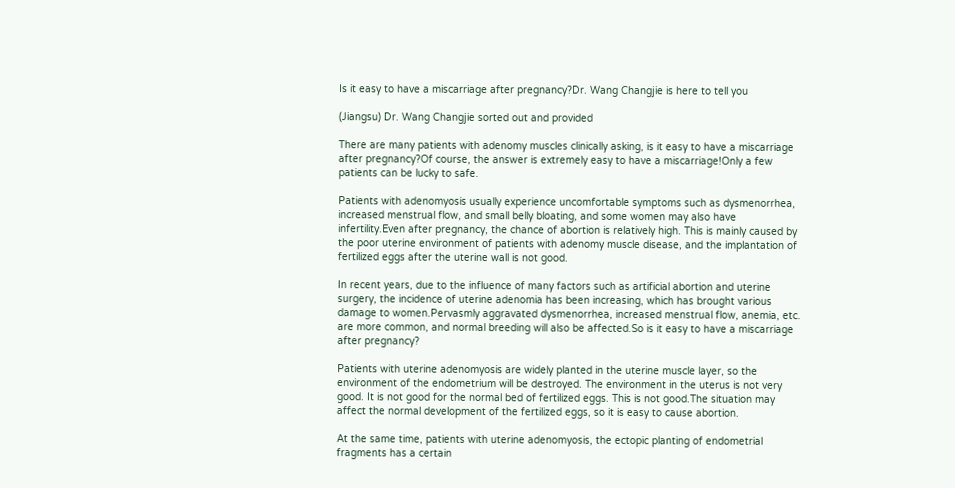Is it easy to have a miscarriage after pregnancy?Dr. Wang Changjie is here to tell you

(Jiangsu) Dr. Wang Changjie sorted out and provided

There are many patients with adenomy muscles clinically asking, is it easy to have a miscarriage after pregnancy?Of course, the answer is extremely easy to have a miscarriage!Only a few patients can be lucky to safe.

Patients with adenomyosis usually experience uncomfortable symptoms such as dysmenorrhea, increased menstrual flow, and small belly bloating, and some women may also have infertility.Even after pregnancy, the chance of abortion is relatively high. This is mainly caused by the poor uterine environment of patients with adenomy muscle disease, and the implantation of fertilized eggs after the uterine wall is not good.

In recent years, due to the influence of many factors such as artificial abortion and uterine surgery, the incidence of uterine adenomia has been increasing, which has brought various damage to women.Pervasmly aggravated dysmenorrhea, increased menstrual flow, anemia, etc. are more common, and normal breeding will also be affected.So is it easy to have a miscarriage after pregnancy?

Patients with uterine adenomyosis are widely planted in the uterine muscle layer, so the environment of the endometrium will be destroyed. The environment in the uterus is not very good. It is not good for the normal bed of fertilized eggs. This is not good.The situation may affect the normal development of the fertilized eggs, so it is easy to cause abortion.

At the same time, patients with uterine adenomyosis, the ectopic planting of endometrial fragments has a certain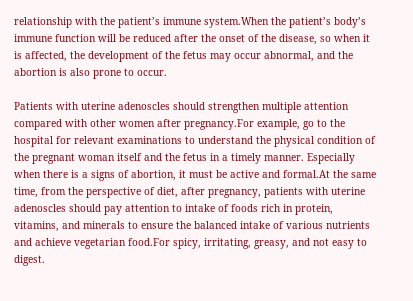relationship with the patient’s immune system.When the patient’s body’s immune function will be reduced after the onset of the disease, so when it is affected, the development of the fetus may occur abnormal, and the abortion is also prone to occur.

Patients with uterine adenoscles should strengthen multiple attention compared with other women after pregnancy.For example, go to the hospital for relevant examinations to understand the physical condition of the pregnant woman itself and the fetus in a timely manner. Especially when there is a signs of abortion, it must be active and formal.At the same time, from the perspective of diet, after pregnancy, patients with uterine adenoscles should pay attention to intake of foods rich in protein, vitamins, and minerals to ensure the balanced intake of various nutrients and achieve vegetarian food.For spicy, irritating, greasy, and not easy to digest.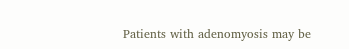Patients with adenomyosis may be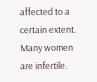affected to a certain extent. Many women are infertile.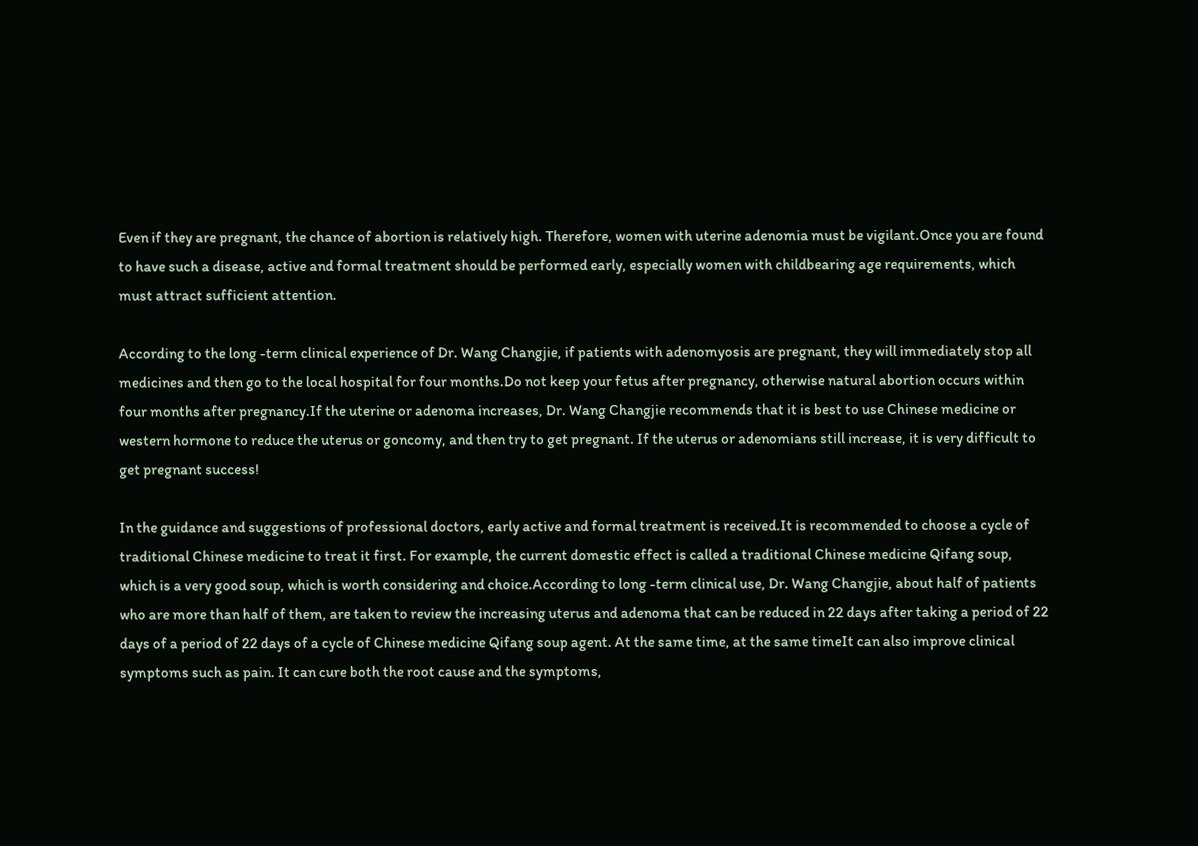Even if they are pregnant, the chance of abortion is relatively high. Therefore, women with uterine adenomia must be vigilant.Once you are found to have such a disease, active and formal treatment should be performed early, especially women with childbearing age requirements, which must attract sufficient attention.

According to the long -term clinical experience of Dr. Wang Changjie, if patients with adenomyosis are pregnant, they will immediately stop all medicines and then go to the local hospital for four months.Do not keep your fetus after pregnancy, otherwise natural abortion occurs within four months after pregnancy.If the uterine or adenoma increases, Dr. Wang Changjie recommends that it is best to use Chinese medicine or western hormone to reduce the uterus or goncomy, and then try to get pregnant. If the uterus or adenomians still increase, it is very difficult to get pregnant success!

In the guidance and suggestions of professional doctors, early active and formal treatment is received.It is recommended to choose a cycle of traditional Chinese medicine to treat it first. For example, the current domestic effect is called a traditional Chinese medicine Qifang soup, which is a very good soup, which is worth considering and choice.According to long -term clinical use, Dr. Wang Changjie, about half of patients who are more than half of them, are taken to review the increasing uterus and adenoma that can be reduced in 22 days after taking a period of 22 days of a period of 22 days of a cycle of Chinese medicine Qifang soup agent. At the same time, at the same timeIt can also improve clinical symptoms such as pain. It can cure both the root cause and the symptoms,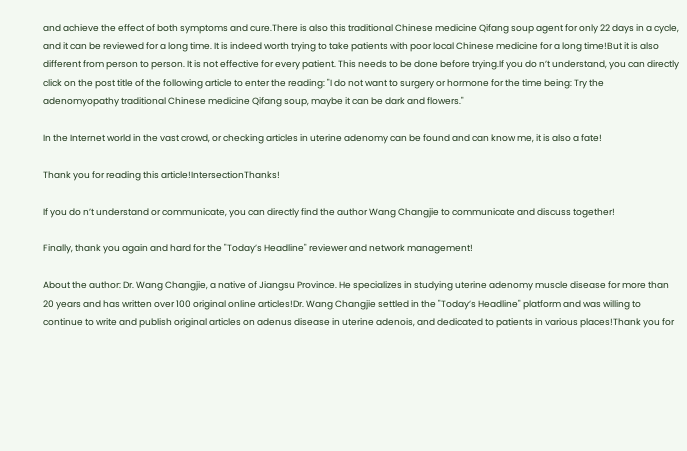and achieve the effect of both symptoms and cure.There is also this traditional Chinese medicine Qifang soup agent for only 22 days in a cycle, and it can be reviewed for a long time. It is indeed worth trying to take patients with poor local Chinese medicine for a long time!But it is also different from person to person. It is not effective for every patient. This needs to be done before trying.If you do n’t understand, you can directly click on the post title of the following article to enter the reading: "I do not want to surgery or hormone for the time being: Try the adenomyopathy traditional Chinese medicine Qifang soup, maybe it can be dark and flowers."

In the Internet world in the vast crowd, or checking articles in uterine adenomy can be found and can know me, it is also a fate!

Thank you for reading this article!IntersectionThanks!

If you do n’t understand or communicate, you can directly find the author Wang Changjie to communicate and discuss together!

Finally, thank you again and hard for the "Today’s Headline" reviewer and network management!

About the author: Dr. Wang Changjie, a native of Jiangsu Province. He specializes in studying uterine adenomy muscle disease for more than 20 years and has written over 100 original online articles!Dr. Wang Changjie settled in the "Today’s Headline" platform and was willing to continue to write and publish original articles on adenus disease in uterine adenois, and dedicated to patients in various places!Thank you for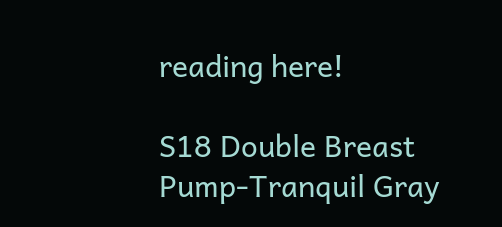reading here!

S18 Double Breast Pump-Tranquil Gray